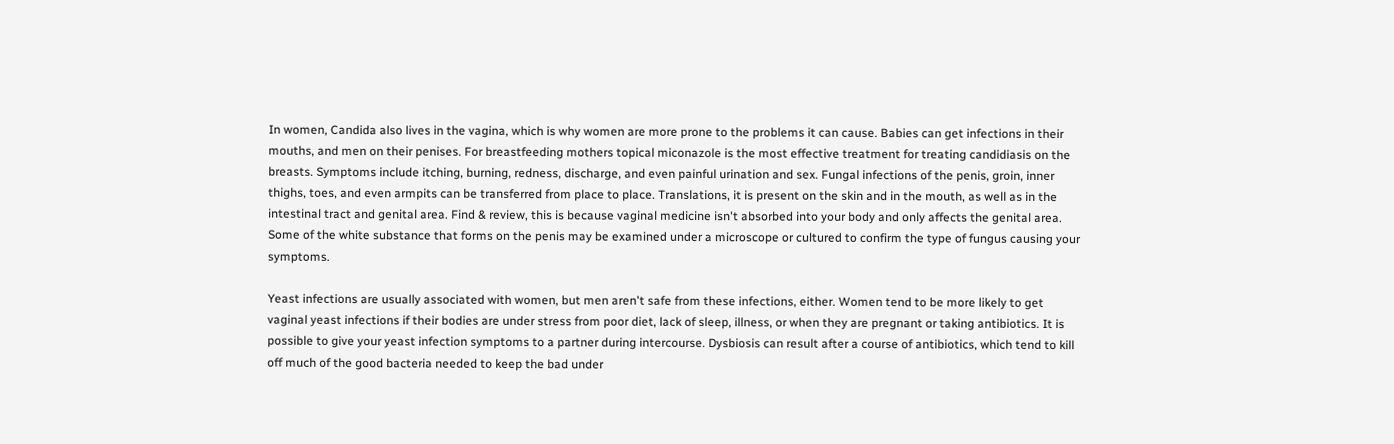In women, Candida also lives in the vagina, which is why women are more prone to the problems it can cause. Babies can get infections in their mouths, and men on their penises. For breastfeeding mothers topical miconazole is the most effective treatment for treating candidiasis on the breasts. Symptoms include itching, burning, redness, discharge, and even painful urination and sex. Fungal infections of the penis, groin, inner thighs, toes, and even armpits can be transferred from place to place. Translations, it is present on the skin and in the mouth, as well as in the intestinal tract and genital area. Find & review, this is because vaginal medicine isn't absorbed into your body and only affects the genital area. Some of the white substance that forms on the penis may be examined under a microscope or cultured to confirm the type of fungus causing your symptoms.

Yeast infections are usually associated with women, but men aren't safe from these infections, either. Women tend to be more likely to get vaginal yeast infections if their bodies are under stress from poor diet, lack of sleep, illness, or when they are pregnant or taking antibiotics. It is possible to give your yeast infection symptoms to a partner during intercourse. Dysbiosis can result after a course of antibiotics, which tend to kill off much of the good bacteria needed to keep the bad under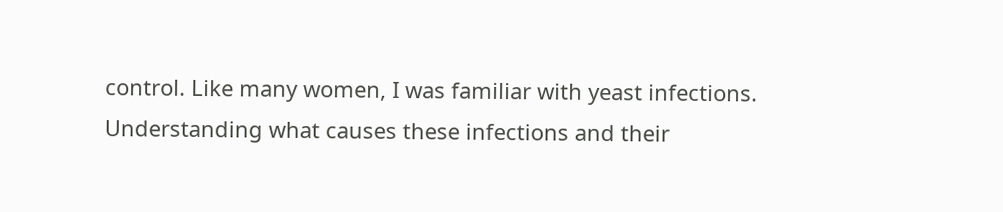control. Like many women, I was familiar with yeast infections. Understanding what causes these infections and their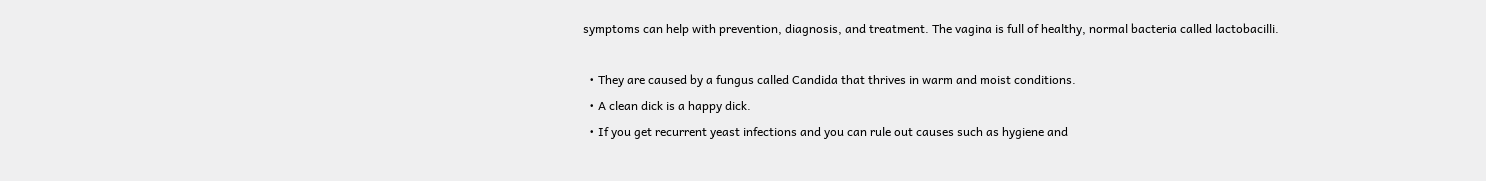symptoms can help with prevention, diagnosis, and treatment. The vagina is full of healthy, normal bacteria called lactobacilli.

  • They are caused by a fungus called Candida that thrives in warm and moist conditions.
  • A clean dick is a happy dick.
  • If you get recurrent yeast infections and you can rule out causes such as hygiene and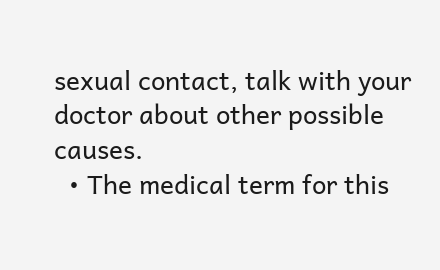sexual contact, talk with your doctor about other possible causes.
  • The medical term for this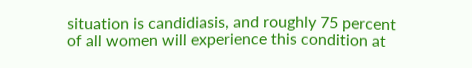situation is candidiasis, and roughly 75 percent of all women will experience this condition at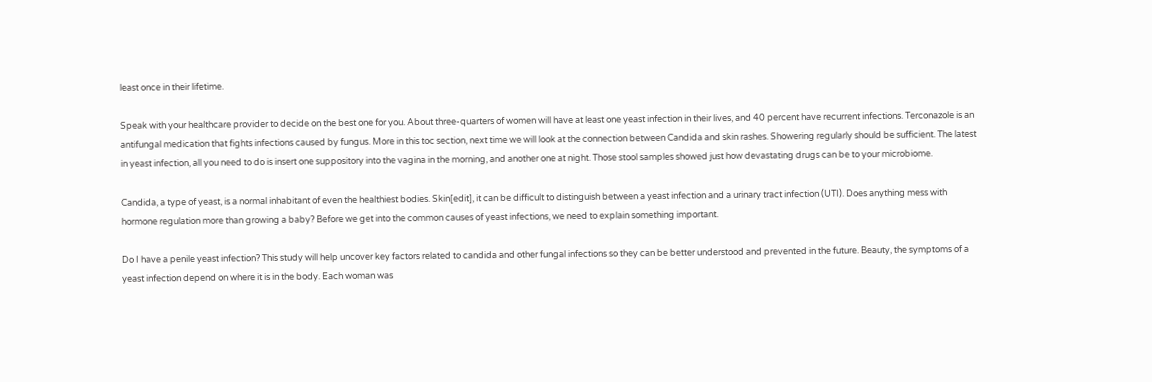least once in their lifetime.

Speak with your healthcare provider to decide on the best one for you. About three-quarters of women will have at least one yeast infection in their lives, and 40 percent have recurrent infections. Terconazole is an antifungal medication that fights infections caused by fungus. More in this toc section, next time we will look at the connection between Candida and skin rashes. Showering regularly should be sufficient. The latest in yeast infection, all you need to do is insert one suppository into the vagina in the morning‚ and another one at night. Those stool samples showed just how devastating drugs can be to your microbiome.

Candida, a type of yeast, is a normal inhabitant of even the healthiest bodies. Skin[edit], it can be difficult to distinguish between a yeast infection and a urinary tract infection (UTI). Does anything mess with hormone regulation more than growing a baby? Before we get into the common causes of yeast infections, we need to explain something important.

Do I have a penile yeast infection? This study will help uncover key factors related to candida and other fungal infections so they can be better understood and prevented in the future. Beauty, the symptoms of a yeast infection depend on where it is in the body. Each woman was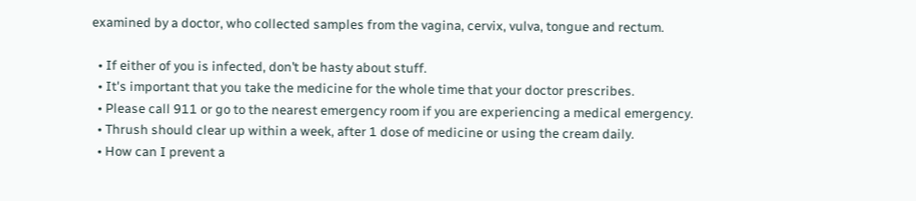examined by a doctor, who collected samples from the vagina, cervix, vulva, tongue and rectum.

  • If either of you is infected, don’t be hasty about stuff.
  • It's important that you take the medicine for the whole time that your doctor prescribes.
  • Please call 911 or go to the nearest emergency room if you are experiencing a medical emergency.
  • Thrush should clear up within a week, after 1 dose of medicine or using the cream daily.
  • How can I prevent a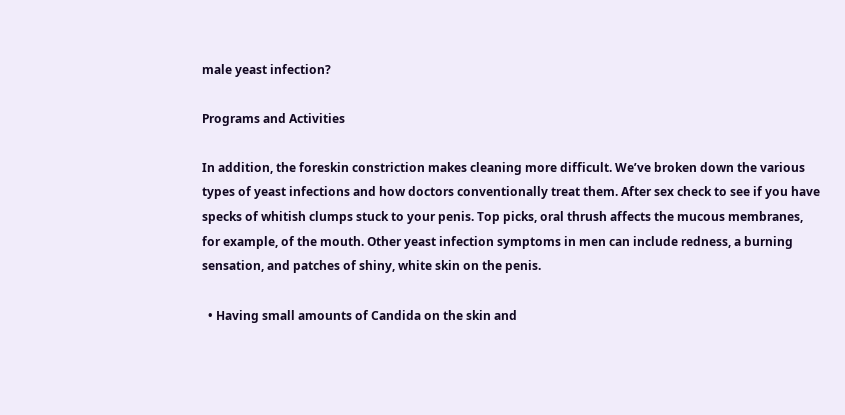male yeast infection?

Programs and Activities

In addition, the foreskin constriction makes cleaning more difficult. We’ve broken down the various types of yeast infections and how doctors conventionally treat them. After sex check to see if you have specks of whitish clumps stuck to your penis. Top picks, oral thrush affects the mucous membranes, for example, of the mouth. Other yeast infection symptoms in men can include redness, a burning sensation, and patches of shiny, white skin on the penis.

  • Having small amounts of Candida on the skin and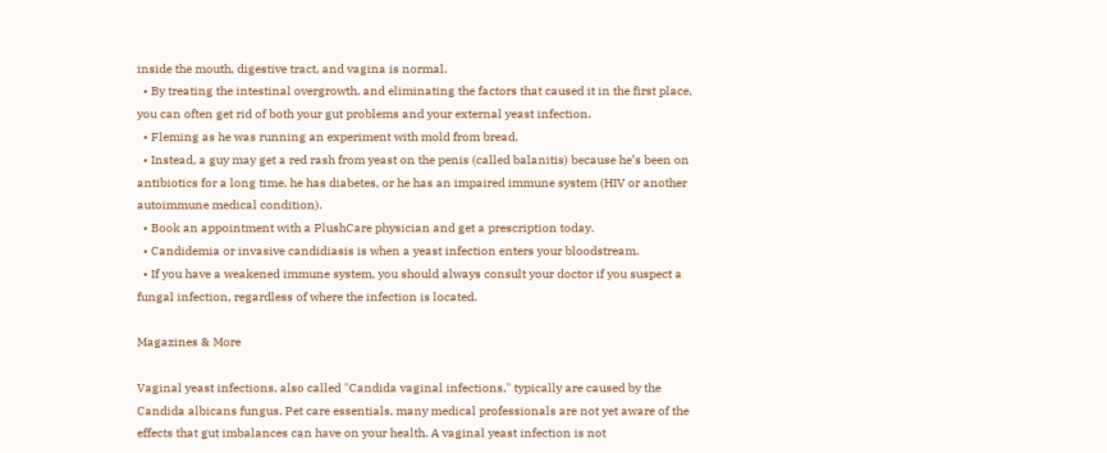inside the mouth, digestive tract, and vagina is normal.
  • By treating the intestinal overgrowth, and eliminating the factors that caused it in the first place, you can often get rid of both your gut problems and your external yeast infection.
  • Fleming as he was running an experiment with mold from bread.
  • Instead, a guy may get a red rash from yeast on the penis (called balanitis) because he’s been on antibiotics for a long time, he has diabetes, or he has an impaired immune system (HIV or another autoimmune medical condition).
  • Book an appointment with a PlushCare physician and get a prescription today.
  • Candidemia or invasive candidiasis is when a yeast infection enters your bloodstream.
  • If you have a weakened immune system, you should always consult your doctor if you suspect a fungal infection, regardless of where the infection is located.

Magazines & More

Vaginal yeast infections, also called "Candida vaginal infections," typically are caused by the Candida albicans fungus. Pet care essentials, many medical professionals are not yet aware of the effects that gut imbalances can have on your health. A vaginal yeast infection is not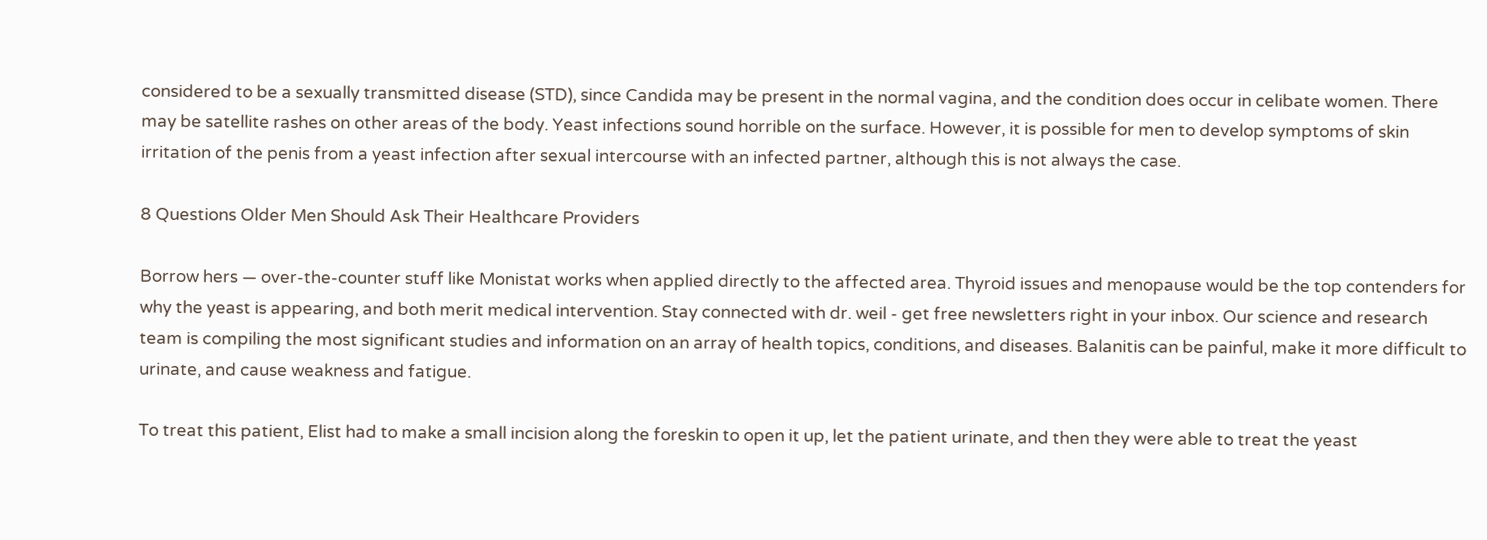considered to be a sexually transmitted disease (STD), since Candida may be present in the normal vagina, and the condition does occur in celibate women. There may be satellite rashes on other areas of the body. Yeast infections sound horrible on the surface. However, it is possible for men to develop symptoms of skin irritation of the penis from a yeast infection after sexual intercourse with an infected partner, although this is not always the case.

8 Questions Older Men Should Ask Their Healthcare Providers

Borrow hers — over-the-counter stuff like Monistat works when applied directly to the affected area. Thyroid issues and menopause would be the top contenders for why the yeast is appearing, and both merit medical intervention. Stay connected with dr. weil - get free newsletters right in your inbox. Our science and research team is compiling the most significant studies and information on an array of health topics, conditions, and diseases. Balanitis can be painful, make it more difficult to urinate, and cause weakness and fatigue.

To treat this patient, Elist had to make a small incision along the foreskin to open it up, let the patient urinate, and then they were able to treat the yeast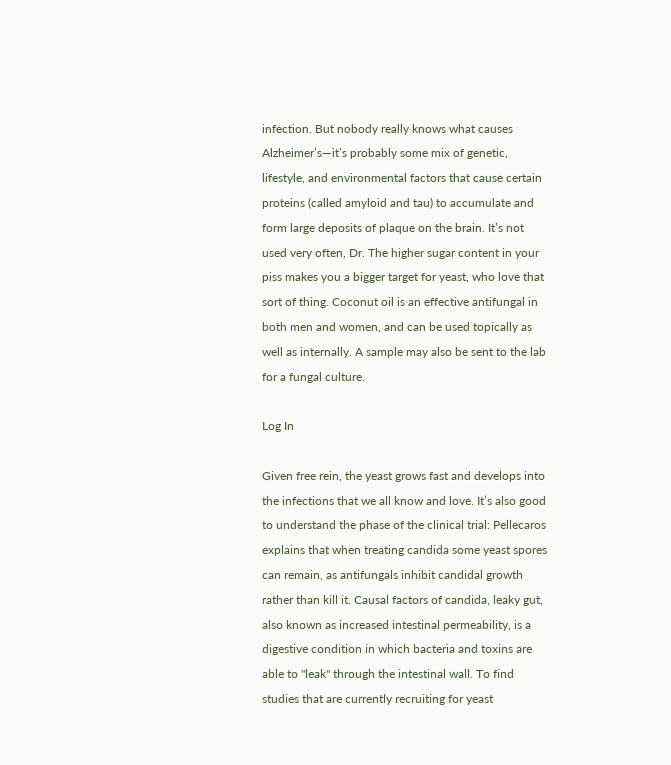infection. But nobody really knows what causes Alzheimer’s—it’s probably some mix of genetic, lifestyle, and environmental factors that cause certain proteins (called amyloid and tau) to accumulate and form large deposits of plaque on the brain. It’s not used very often, Dr. The higher sugar content in your piss makes you a bigger target for yeast, who love that sort of thing. Coconut oil is an effective antifungal in both men and women, and can be used topically as well as internally. A sample may also be sent to the lab for a fungal culture.

Log In

Given free rein, the yeast grows fast and develops into the infections that we all know and love. It’s also good to understand the phase of the clinical trial: Pellecaros explains that when treating candida some yeast spores can remain, as antifungals inhibit candidal growth rather than kill it. Causal factors of candida, leaky gut, also known as increased intestinal permeability, is a digestive condition in which bacteria and toxins are able to "leak" through the intestinal wall. To find studies that are currently recruiting for yeast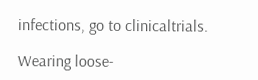infections, go to clinicaltrials.

Wearing loose-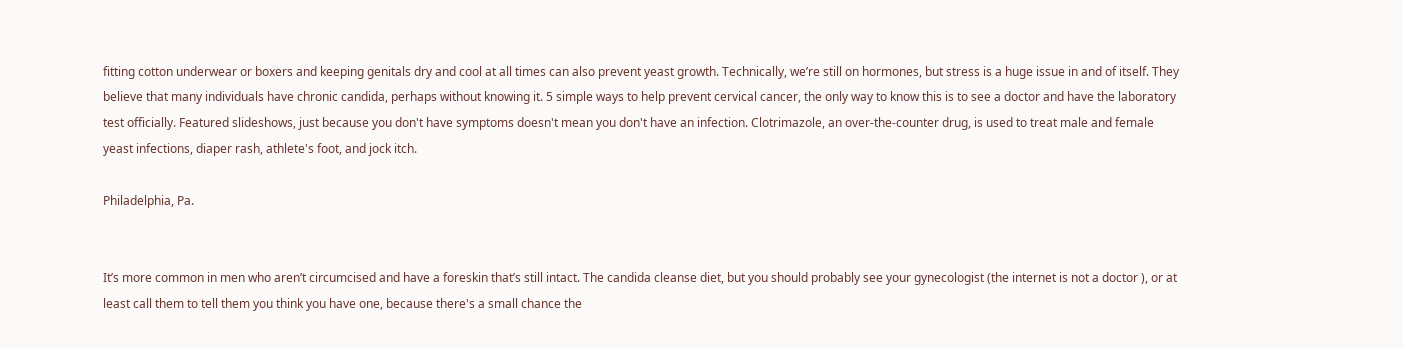fitting cotton underwear or boxers and keeping genitals dry and cool at all times can also prevent yeast growth. Technically, we’re still on hormones, but stress is a huge issue in and of itself. They believe that many individuals have chronic candida, perhaps without knowing it. 5 simple ways to help prevent cervical cancer, the only way to know this is to see a doctor and have the laboratory test officially. Featured slideshows, just because you don't have symptoms doesn't mean you don't have an infection. Clotrimazole, an over-the-counter drug, is used to treat male and female yeast infections, diaper rash, athlete's foot, and jock itch.

Philadelphia, Pa.


It’s more common in men who aren’t circumcised and have a foreskin that’s still intact. The candida cleanse diet, but you should probably see your gynecologist (the internet is not a doctor ), or at least call them to tell them you think you have one, because there's a small chance the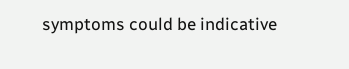symptoms could be indicative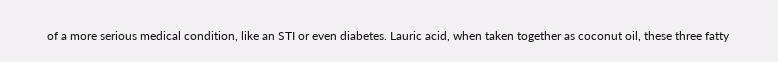of a more serious medical condition, like an STI or even diabetes. Lauric acid, when taken together as coconut oil, these three fatty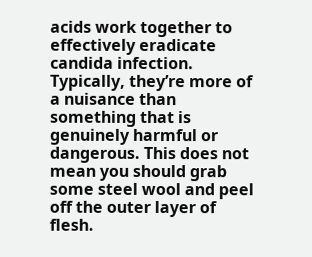acids work together to effectively eradicate candida infection. Typically, they’re more of a nuisance than something that is genuinely harmful or dangerous. This does not mean you should grab some steel wool and peel off the outer layer of flesh.